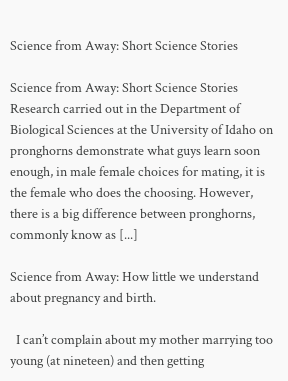Science from Away: Short Science Stories

Science from Away: Short Science Stories     Research carried out in the Department of Biological Sciences at the University of Idaho on pronghorns demonstrate what guys learn soon enough, in male female choices for mating, it is the female who does the choosing. However, there is a big difference between pronghorns, commonly know as [...]

Science from Away: How little we understand about pregnancy and birth.

  I can’t complain about my mother marrying too young (at nineteen) and then getting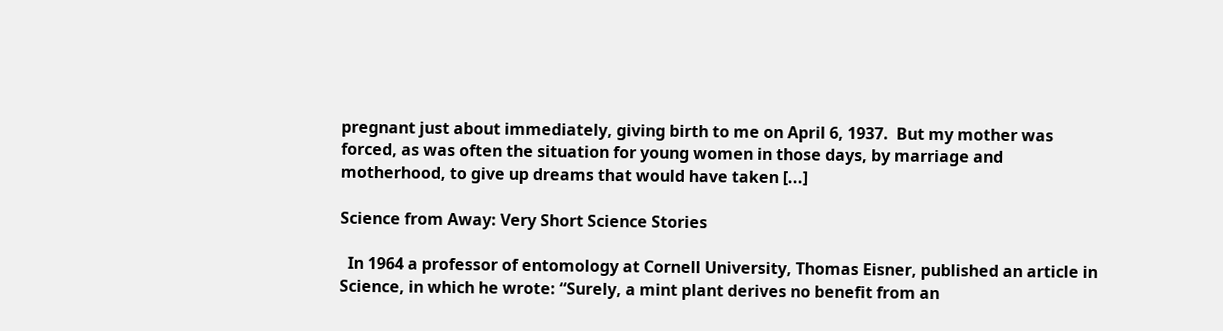pregnant just about immediately, giving birth to me on April 6, 1937.  But my mother was forced, as was often the situation for young women in those days, by marriage and motherhood, to give up dreams that would have taken [...]

Science from Away: Very Short Science Stories

  In 1964 a professor of entomology at Cornell University, Thomas Eisner, published an article in Science, in which he wrote: “Surely, a mint plant derives no benefit from an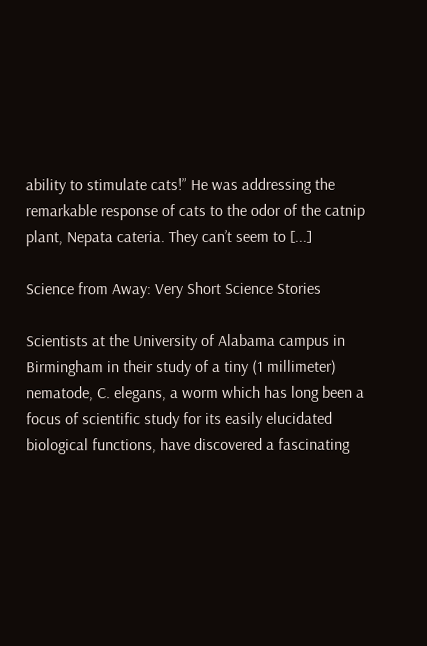ability to stimulate cats!” He was addressing the remarkable response of cats to the odor of the catnip plant, Nepata cateria. They can’t seem to [...]

Science from Away: Very Short Science Stories

Scientists at the University of Alabama campus in Birmingham in their study of a tiny (1 millimeter) nematode, C. elegans, a worm which has long been a focus of scientific study for its easily elucidated biological functions, have discovered a fascinating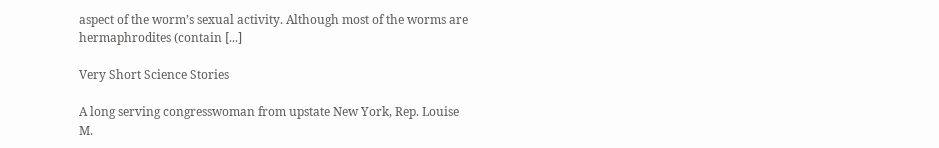aspect of the worm’s sexual activity. Although most of the worms are hermaphrodites (contain [...]

Very Short Science Stories

A long serving congresswoman from upstate New York, Rep. Louise M.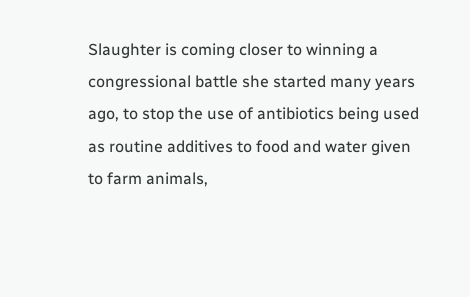Slaughter is coming closer to winning a congressional battle she started many years ago, to stop the use of antibiotics being used as routine additives to food and water given to farm animals,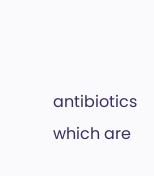antibiotics which are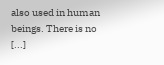also used in human beings. There is no [...]